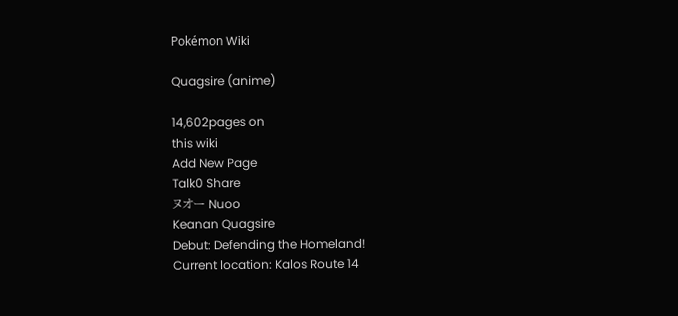Pokémon Wiki

Quagsire (anime)

14,602pages on
this wiki
Add New Page
Talk0 Share
ヌオー Nuoo
Keanan Quagsire
Debut: Defending the Homeland!
Current location: Kalos Route 14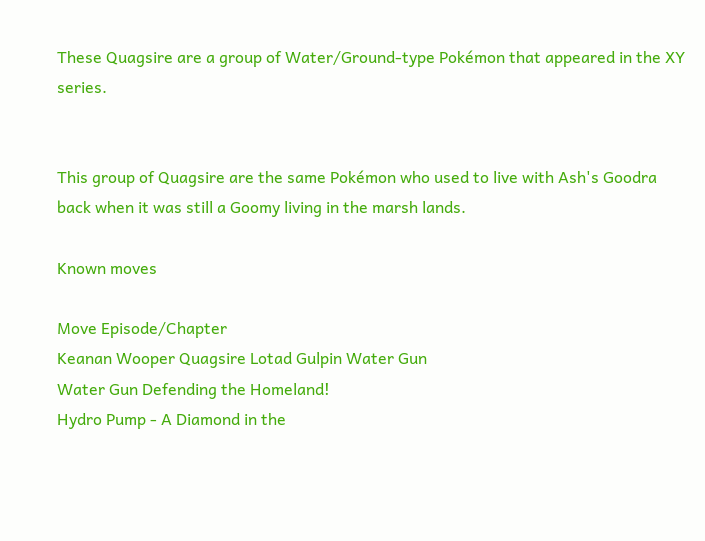These Quagsire are a group of Water/Ground-type Pokémon that appeared in the XY series.


This group of Quagsire are the same Pokémon who used to live with Ash's Goodra back when it was still a Goomy living in the marsh lands.

Known moves

Move Episode/Chapter
Keanan Wooper Quagsire Lotad Gulpin Water Gun
Water Gun Defending the Homeland!
Hydro Pump - A Diamond in the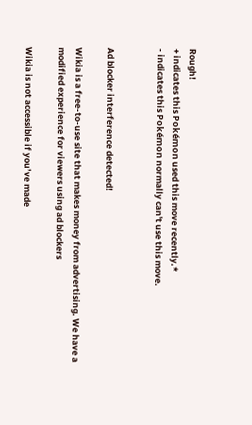Rough!
+ indicates this Pokémon used this move recently.*
- indicates this Pokémon normally can't use this move.


Ad blocker interference detected!

Wikia is a free-to-use site that makes money from advertising. We have a modified experience for viewers using ad blockers

Wikia is not accessible if you’ve made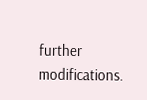further modifications.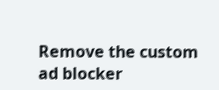Remove the custom ad blocker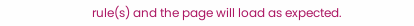rule(s) and the page will load as expected.